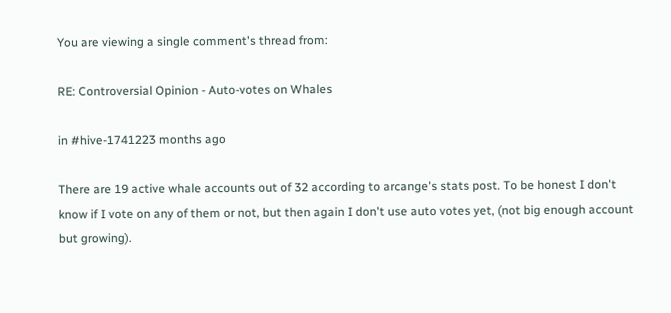You are viewing a single comment's thread from:

RE: Controversial Opinion - Auto-votes on Whales

in #hive-1741223 months ago

There are 19 active whale accounts out of 32 according to arcange's stats post. To be honest I don't know if I vote on any of them or not, but then again I don't use auto votes yet, (not big enough account but growing).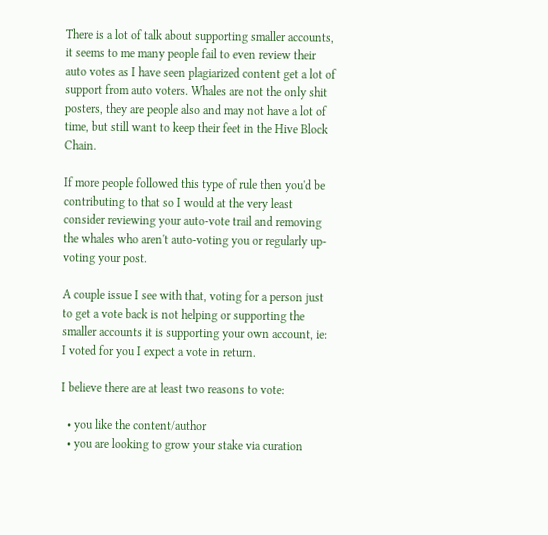There is a lot of talk about supporting smaller accounts, it seems to me many people fail to even review their auto votes as I have seen plagiarized content get a lot of support from auto voters. Whales are not the only shit posters, they are people also and may not have a lot of time, but still want to keep their feet in the Hive Block Chain.

If more people followed this type of rule then you'd be contributing to that so I would at the very least consider reviewing your auto-vote trail and removing the whales who aren't auto-voting you or regularly up-voting your post.

A couple issue I see with that, voting for a person just to get a vote back is not helping or supporting the smaller accounts it is supporting your own account, ie: I voted for you I expect a vote in return.

I believe there are at least two reasons to vote:

  • you like the content/author
  • you are looking to grow your stake via curation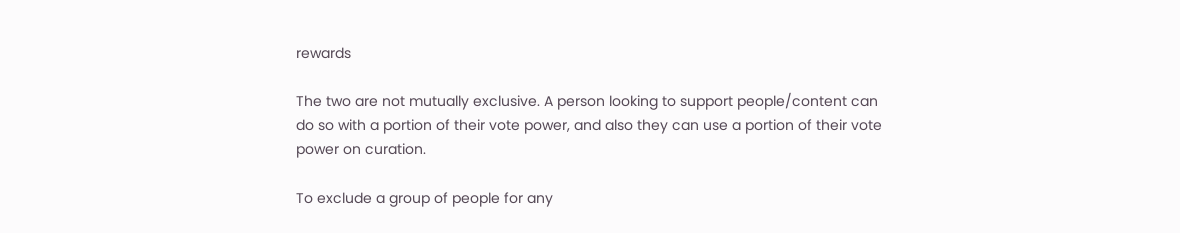rewards

The two are not mutually exclusive. A person looking to support people/content can do so with a portion of their vote power, and also they can use a portion of their vote power on curation.

To exclude a group of people for any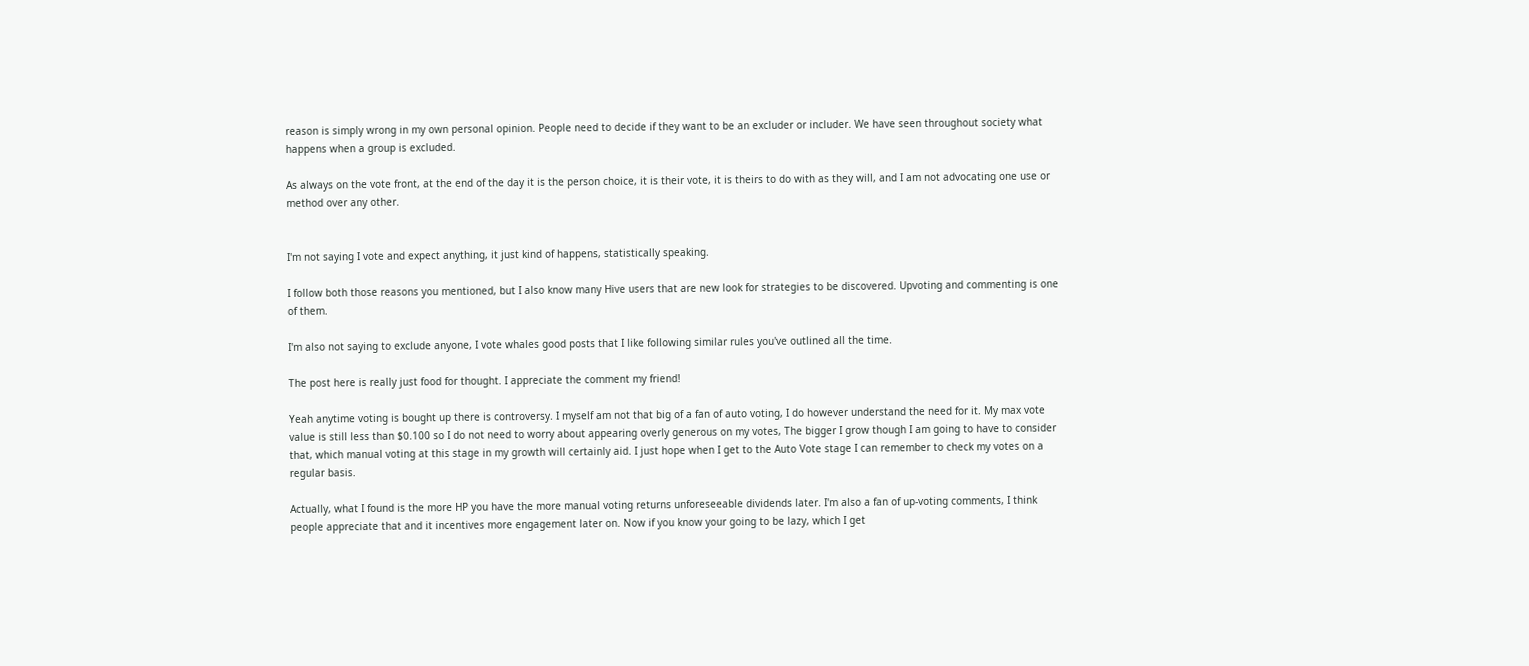reason is simply wrong in my own personal opinion. People need to decide if they want to be an excluder or includer. We have seen throughout society what happens when a group is excluded.

As always on the vote front, at the end of the day it is the person choice, it is their vote, it is theirs to do with as they will, and I am not advocating one use or method over any other.


I'm not saying I vote and expect anything, it just kind of happens, statistically speaking.

I follow both those reasons you mentioned, but I also know many Hive users that are new look for strategies to be discovered. Upvoting and commenting is one of them.

I'm also not saying to exclude anyone, I vote whales good posts that I like following similar rules you've outlined all the time.

The post here is really just food for thought. I appreciate the comment my friend!

Yeah anytime voting is bought up there is controversy. I myself am not that big of a fan of auto voting, I do however understand the need for it. My max vote value is still less than $0.100 so I do not need to worry about appearing overly generous on my votes, The bigger I grow though I am going to have to consider that, which manual voting at this stage in my growth will certainly aid. I just hope when I get to the Auto Vote stage I can remember to check my votes on a regular basis.

Actually, what I found is the more HP you have the more manual voting returns unforeseeable dividends later. I'm also a fan of up-voting comments, I think people appreciate that and it incentives more engagement later on. Now if you know your going to be lazy, which I get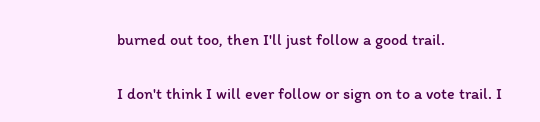burned out too, then I'll just follow a good trail.

I don't think I will ever follow or sign on to a vote trail. I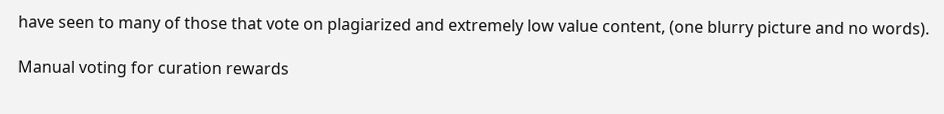have seen to many of those that vote on plagiarized and extremely low value content, (one blurry picture and no words).

Manual voting for curation rewards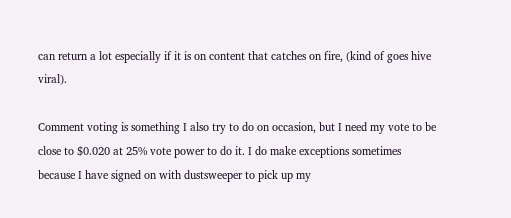can return a lot especially if it is on content that catches on fire, (kind of goes hive viral).

Comment voting is something I also try to do on occasion, but I need my vote to be close to $0.020 at 25% vote power to do it. I do make exceptions sometimes because I have signed on with dustsweeper to pick up my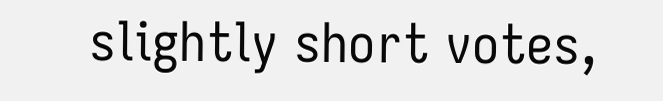slightly short votes,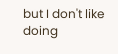but I don't like doing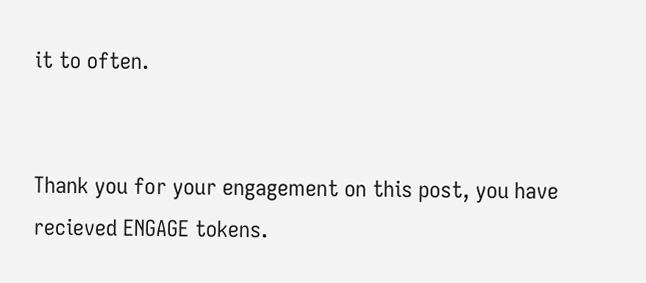it to often.


Thank you for your engagement on this post, you have recieved ENGAGE tokens.